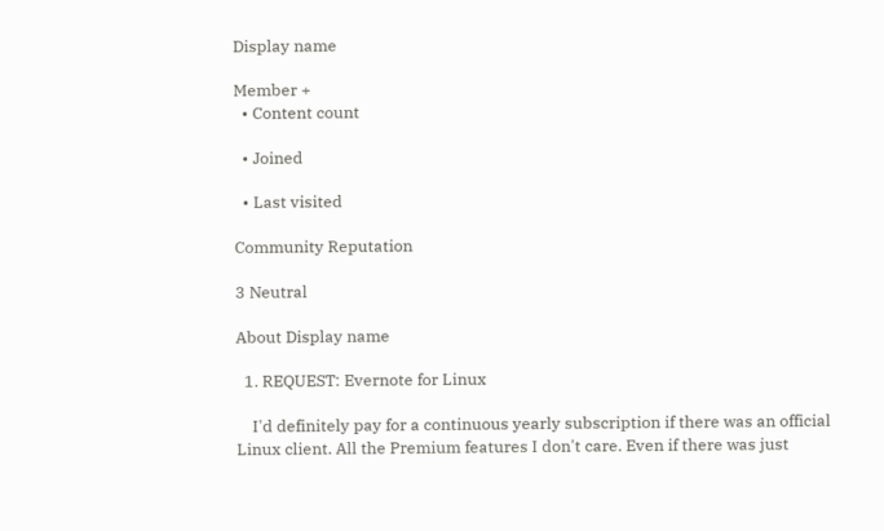Display name

Member +
  • Content count

  • Joined

  • Last visited

Community Reputation

3 Neutral

About Display name

  1. REQUEST: Evernote for Linux

    I'd definitely pay for a continuous yearly subscription if there was an official Linux client. All the Premium features I don't care. Even if there was just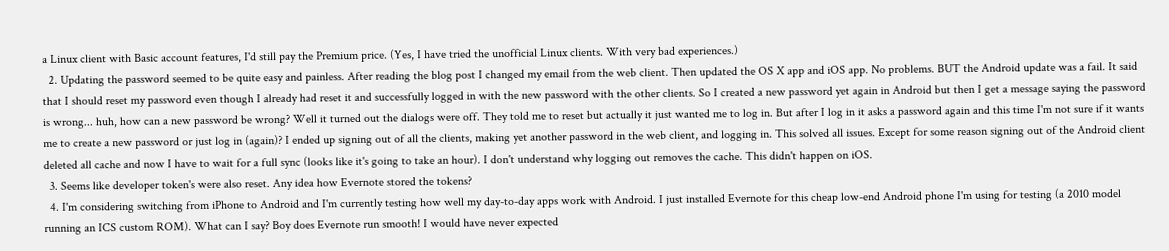a Linux client with Basic account features, I'd still pay the Premium price. (Yes, I have tried the unofficial Linux clients. With very bad experiences.)
  2. Updating the password seemed to be quite easy and painless. After reading the blog post I changed my email from the web client. Then updated the OS X app and iOS app. No problems. BUT the Android update was a fail. It said that I should reset my password even though I already had reset it and successfully logged in with the new password with the other clients. So I created a new password yet again in Android but then I get a message saying the password is wrong... huh, how can a new password be wrong? Well it turned out the dialogs were off. They told me to reset but actually it just wanted me to log in. But after I log in it asks a password again and this time I'm not sure if it wants me to create a new password or just log in (again)? I ended up signing out of all the clients, making yet another password in the web client, and logging in. This solved all issues. Except for some reason signing out of the Android client deleted all cache and now I have to wait for a full sync (looks like it's going to take an hour). I don't understand why logging out removes the cache. This didn't happen on iOS.
  3. Seems like developer token's were also reset. Any idea how Evernote stored the tokens?
  4. I'm considering switching from iPhone to Android and I'm currently testing how well my day-to-day apps work with Android. I just installed Evernote for this cheap low-end Android phone I'm using for testing (a 2010 model running an ICS custom ROM). What can I say? Boy does Evernote run smooth! I would have never expected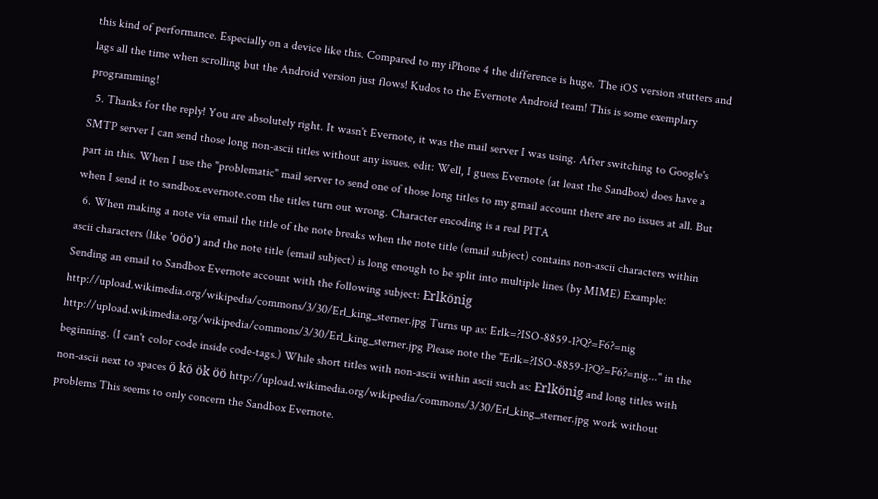this kind of performance. Especially on a device like this. Compared to my iPhone 4 the difference is huge. The iOS version stutters and lags all the time when scrolling but the Android version just flows! Kudos to the Evernote Android team! This is some exemplary programming!
  5. Thanks for the reply! You are absolutely right. It wasn't Evernote, it was the mail server I was using. After switching to Google's SMTP server I can send those long non-ascii titles without any issues. edit: Well, I guess Evernote (at least the Sandbox) does have a part in this. When I use the "problematic" mail server to send one of those long titles to my gmail account there are no issues at all. But when I send it to sandbox.evernote.com the titles turn out wrong. Character encoding is a real PITA
  6. When making a note via email the title of the note breaks when the note title (email subject) contains non-ascii characters within ascii characters (like 'oöo') and the note title (email subject) is long enough to be split into multiple lines (by MIME) Example: Sending an email to Sandbox Evernote account with the following subject: Erlkönig http://upload.wikimedia.org/wikipedia/commons/3/30/Erl_king_sterner.jpg Turns up as: Erlk=?ISO-8859-1?Q?=F6?=nig http://upload.wikimedia.org/wikipedia/commons/3/30/Erl_king_sterner.jpg Please note the "Erlk=?ISO-8859-1?Q?=F6?=nig..." in the beginning. (I can't color code inside code-tags.) While short titles with non-ascii within ascii such as: Erlkönig and long titles with non-ascii next to spaces ö kö ök öö http://upload.wikimedia.org/wikipedia/commons/3/30/Erl_king_sterner.jpg work without problems This seems to only concern the Sandbox Evernote.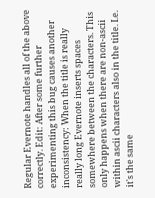Regular Evernote handles all of the above correctly. Edit: After some further experimenting this bug causes another inconsistency: When the title is really really long Evernote inserts spaces somewhere between the characters. This only happens when there are non-ascii within ascii characters also in the title. I.e. it's the same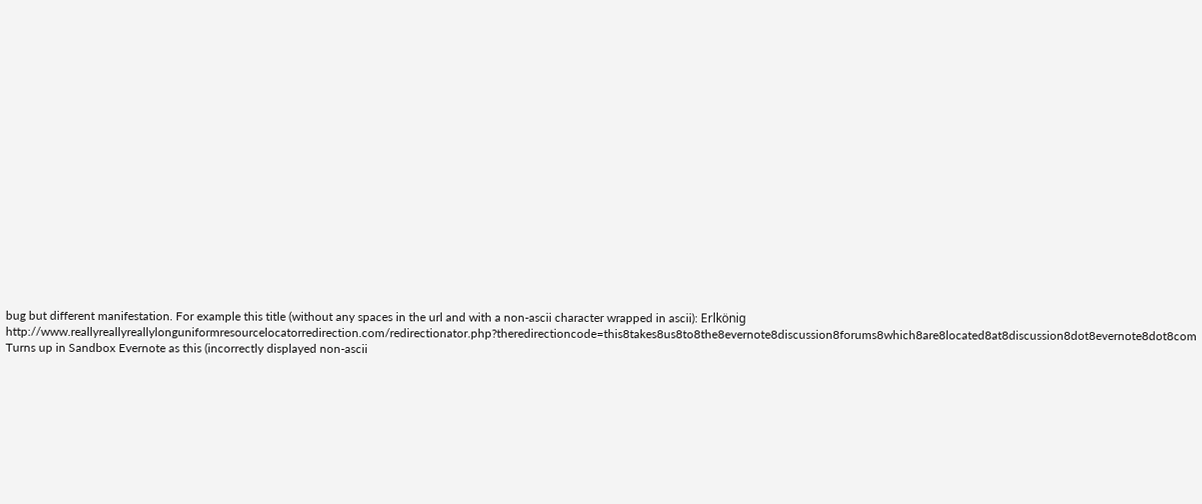bug but different manifestation. For example this title (without any spaces in the url and with a non-ascii character wrapped in ascii): Erlkönig http://www.reallyreallyreallylonguniformresourcelocatorredirection.com/redirectionator.php?theredirectioncode=this8takes8us8to8the8evernote8discussion8forums8which8are8located8at8discussion8dot8evernote8dot8com Turns up in Sandbox Evernote as this (incorrectly displayed non-ascii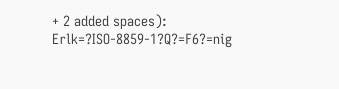+ 2 added spaces): Erlk=?ISO-8859-1?Q?=F6?=nig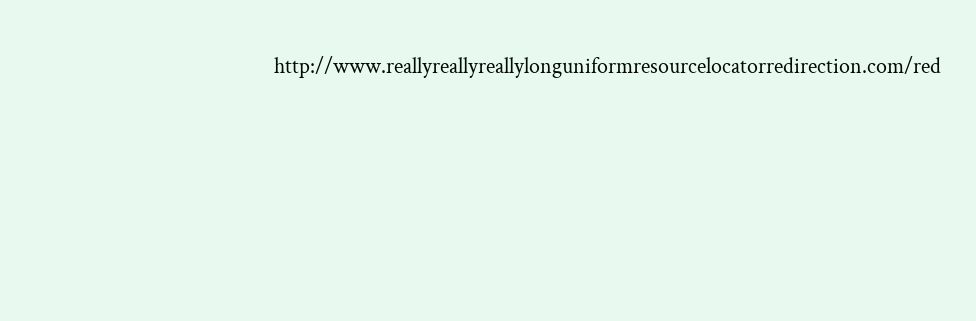http://www.reallyreallyreallylonguniformresourcelocatorredirection.com/red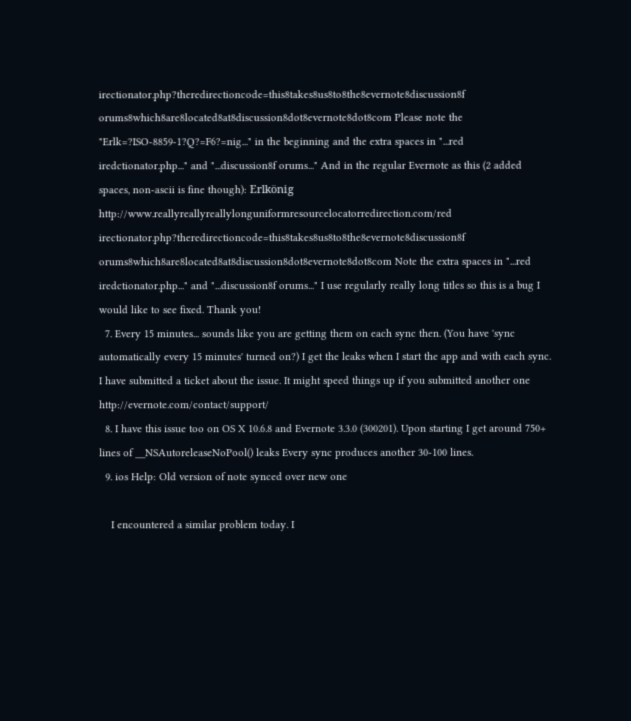irectionator.php?theredirectioncode=this8takes8us8to8the8evernote8discussion8f orums8which8are8located8at8discussion8dot8evernote8dot8com Please note the "Erlk=?ISO-8859-1?Q?=F6?=nig..." in the beginning and the extra spaces in "...red iredctionator.php..." and "...discussion8f orums..." And in the regular Evernote as this (2 added spaces, non-ascii is fine though): Erlkönig http://www.reallyreallyreallylonguniformresourcelocatorredirection.com/red irectionator.php?theredirectioncode=this8takes8us8to8the8evernote8discussion8f orums8which8are8located8at8discussion8dot8evernote8dot8com Note the extra spaces in "...red iredctionator.php..." and "...discussion8f orums..." I use regularly really long titles so this is a bug I would like to see fixed. Thank you!
  7. Every 15 minutes... sounds like you are getting them on each sync then. (You have 'sync automatically every 15 minutes' turned on?) I get the leaks when I start the app and with each sync. I have submitted a ticket about the issue. It might speed things up if you submitted another one http://evernote.com/contact/support/
  8. I have this issue too on OS X 10.6.8 and Evernote 3.3.0 (300201). Upon starting I get around 750+ lines of __NSAutoreleaseNoPool() leaks Every sync produces another 30-100 lines.
  9. ios Help: Old version of note synced over new one

    I encountered a similar problem today. I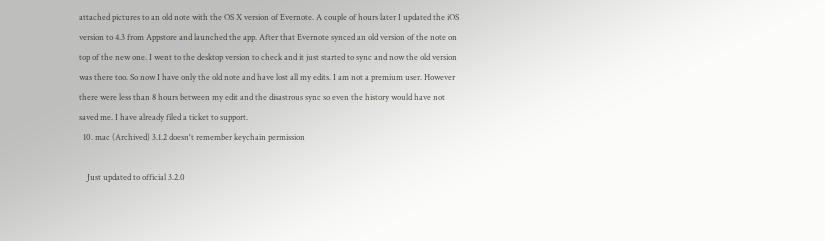attached pictures to an old note with the OS X version of Evernote. A couple of hours later I updated the iOS version to 4.3 from Appstore and launched the app. After that Evernote synced an old version of the note on top of the new one. I went to the desktop version to check and it just started to sync and now the old version was there too. So now I have only the old note and have lost all my edits. I am not a premium user. However there were less than 8 hours between my edit and the disastrous sync so even the history would have not saved me. I have already filed a ticket to support.
  10. mac (Archived) 3.1.2 doesn't remember keychain permission

    Just updated to official 3.2.0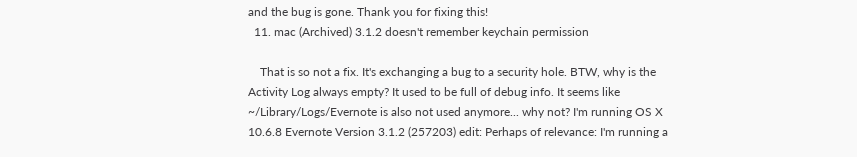and the bug is gone. Thank you for fixing this!
  11. mac (Archived) 3.1.2 doesn't remember keychain permission

    That is so not a fix. It's exchanging a bug to a security hole. BTW, why is the Activity Log always empty? It used to be full of debug info. It seems like ~/Library/Logs/Evernote is also not used anymore... why not? I'm running OS X 10.6.8 Evernote Version 3.1.2 (257203) edit: Perhaps of relevance: I'm running a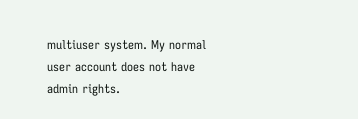multiuser system. My normal user account does not have admin rights.